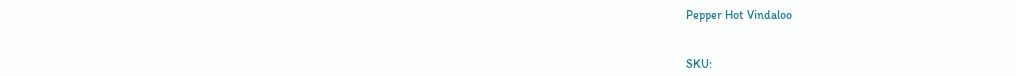Pepper Hot Vindaloo


SKU: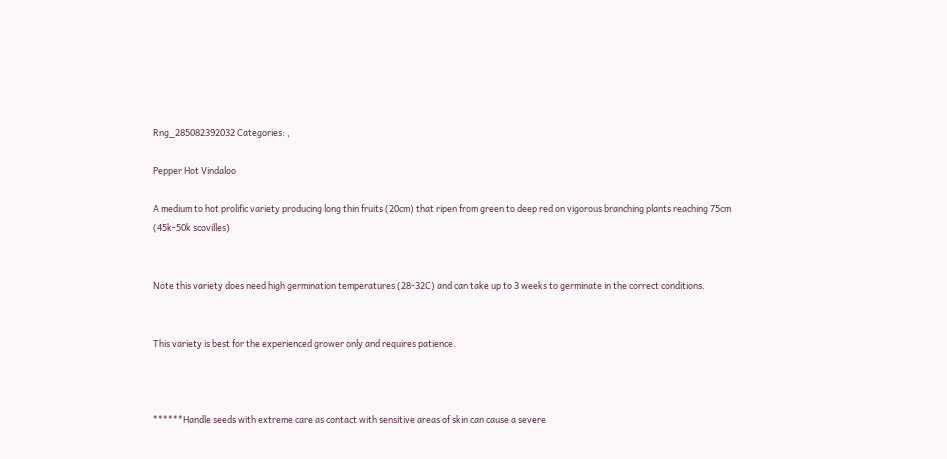Rng_285082392032 Categories: ,

Pepper Hot Vindaloo

A medium to hot prolific variety producing long thin fruits (20cm) that ripen from green to deep red on vigorous branching plants reaching 75cm (45k-50k scovilles)


Note this variety does need high germination temperatures (28-32C) and can take up to 3 weeks to germinate in the correct conditions.


This variety is best for the experienced grower only and requires patience.



******Handle seeds with extreme care as contact with sensitive areas of skin can cause a severe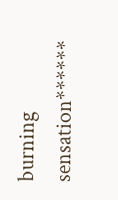burning sensation******